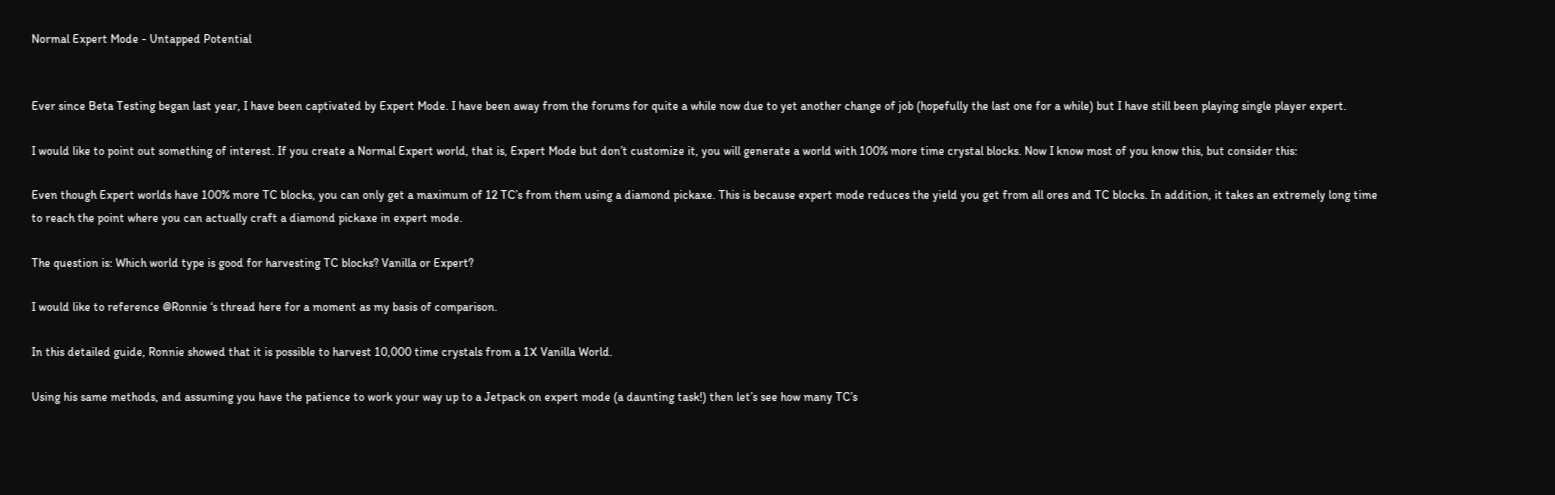Normal Expert Mode - Untapped Potential


Ever since Beta Testing began last year, I have been captivated by Expert Mode. I have been away from the forums for quite a while now due to yet another change of job (hopefully the last one for a while) but I have still been playing single player expert.

I would like to point out something of interest. If you create a Normal Expert world, that is, Expert Mode but don’t customize it, you will generate a world with 100% more time crystal blocks. Now I know most of you know this, but consider this:

Even though Expert worlds have 100% more TC blocks, you can only get a maximum of 12 TC’s from them using a diamond pickaxe. This is because expert mode reduces the yield you get from all ores and TC blocks. In addition, it takes an extremely long time to reach the point where you can actually craft a diamond pickaxe in expert mode.

The question is: Which world type is good for harvesting TC blocks? Vanilla or Expert?

I would like to reference @Ronnie ‘s thread here for a moment as my basis of comparison.

In this detailed guide, Ronnie showed that it is possible to harvest 10,000 time crystals from a 1X Vanilla World.

Using his same methods, and assuming you have the patience to work your way up to a Jetpack on expert mode (a daunting task!) then let’s see how many TC’s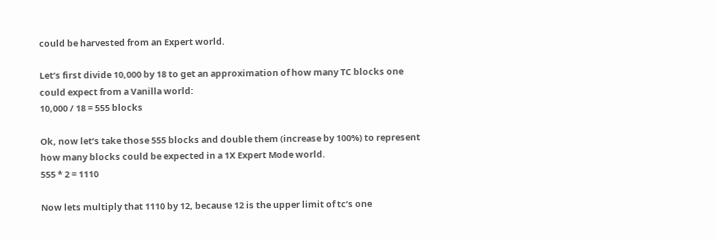could be harvested from an Expert world.

Let’s first divide 10,000 by 18 to get an approximation of how many TC blocks one could expect from a Vanilla world:
10,000 / 18 = 555 blocks

Ok, now let’s take those 555 blocks and double them (increase by 100%) to represent how many blocks could be expected in a 1X Expert Mode world.
555 * 2 = 1110

Now lets multiply that 1110 by 12, because 12 is the upper limit of tc’s one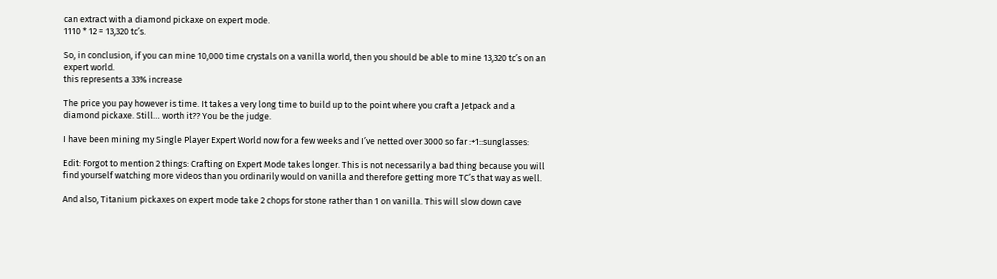can extract with a diamond pickaxe on expert mode.
1110 * 12 = 13,320 tc’s.

So, in conclusion, if you can mine 10,000 time crystals on a vanilla world, then you should be able to mine 13,320 tc’s on an expert world.
this represents a 33% increase

The price you pay however is time. It takes a very long time to build up to the point where you craft a Jetpack and a diamond pickaxe. Still… worth it?? You be the judge.

I have been mining my Single Player Expert World now for a few weeks and I’ve netted over 3000 so far :+1::sunglasses:

Edit: Forgot to mention 2 things: Crafting on Expert Mode takes longer. This is not necessarily a bad thing because you will find yourself watching more videos than you ordinarily would on vanilla and therefore getting more TC’s that way as well.

And also, Titanium pickaxes on expert mode take 2 chops for stone rather than 1 on vanilla. This will slow down cave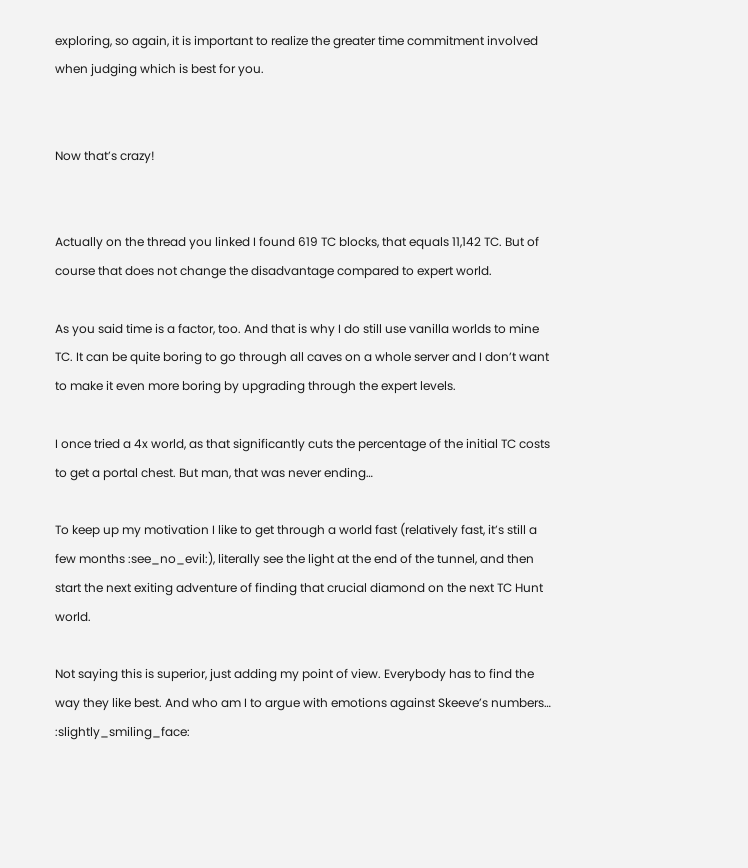exploring, so again, it is important to realize the greater time commitment involved when judging which is best for you.


Now that’s crazy!


Actually on the thread you linked I found 619 TC blocks, that equals 11,142 TC. But of course that does not change the disadvantage compared to expert world.

As you said time is a factor, too. And that is why I do still use vanilla worlds to mine TC. It can be quite boring to go through all caves on a whole server and I don’t want to make it even more boring by upgrading through the expert levels.

I once tried a 4x world, as that significantly cuts the percentage of the initial TC costs to get a portal chest. But man, that was never ending…

To keep up my motivation I like to get through a world fast (relatively fast, it’s still a few months :see_no_evil:), literally see the light at the end of the tunnel, and then start the next exiting adventure of finding that crucial diamond on the next TC Hunt world.

Not saying this is superior, just adding my point of view. Everybody has to find the way they like best. And who am I to argue with emotions against Skeeve’s numbers… :slightly_smiling_face: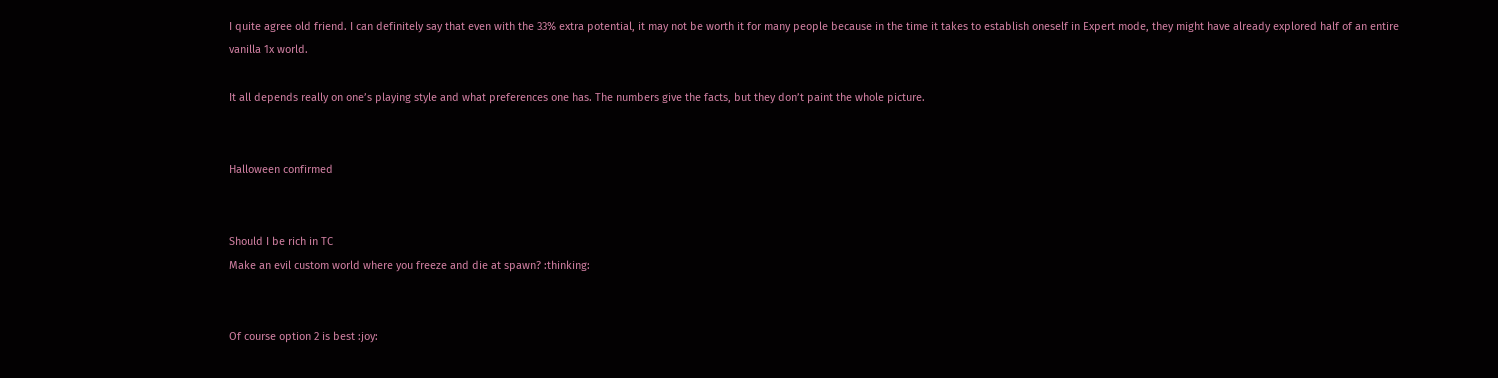I quite agree old friend. I can definitely say that even with the 33% extra potential, it may not be worth it for many people because in the time it takes to establish oneself in Expert mode, they might have already explored half of an entire vanilla 1x world.

It all depends really on one’s playing style and what preferences one has. The numbers give the facts, but they don’t paint the whole picture.


Halloween confirmed


Should I be rich in TC
Make an evil custom world where you freeze and die at spawn? :thinking:


Of course option 2 is best :joy: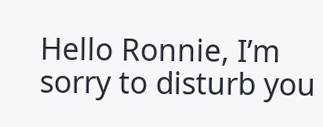Hello Ronnie, I’m sorry to disturb you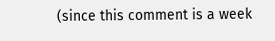(since this comment is a week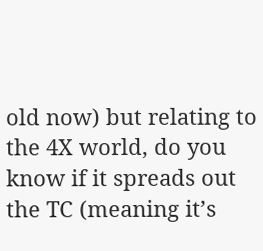old now) but relating to the 4X world, do you know if it spreads out the TC (meaning it’s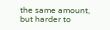the same amount, but harder to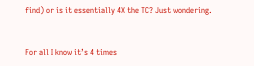find) or is it essentially 4X the TC? Just wondering.


For all I know it’s 4 times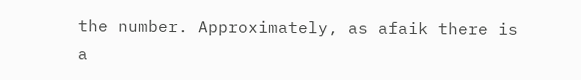the number. Approximately, as afaik there is a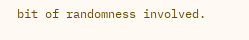bit of randomness involved.